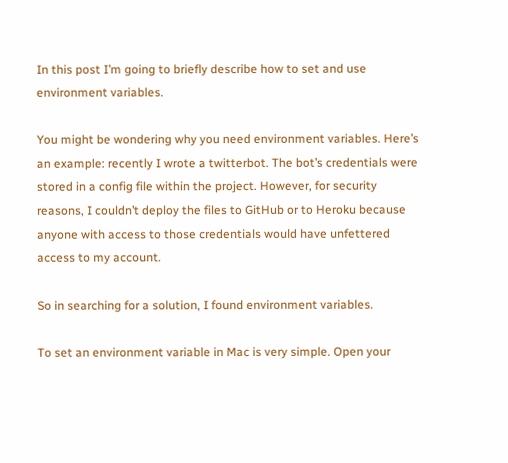In this post I’m going to briefly describe how to set and use environment variables.

You might be wondering why you need environment variables. Here’s an example: recently I wrote a twitterbot. The bot’s credentials were stored in a config file within the project. However, for security reasons, I couldn’t deploy the files to GitHub or to Heroku because anyone with access to those credentials would have unfettered access to my account.

So in searching for a solution, I found environment variables.

To set an environment variable in Mac is very simple. Open your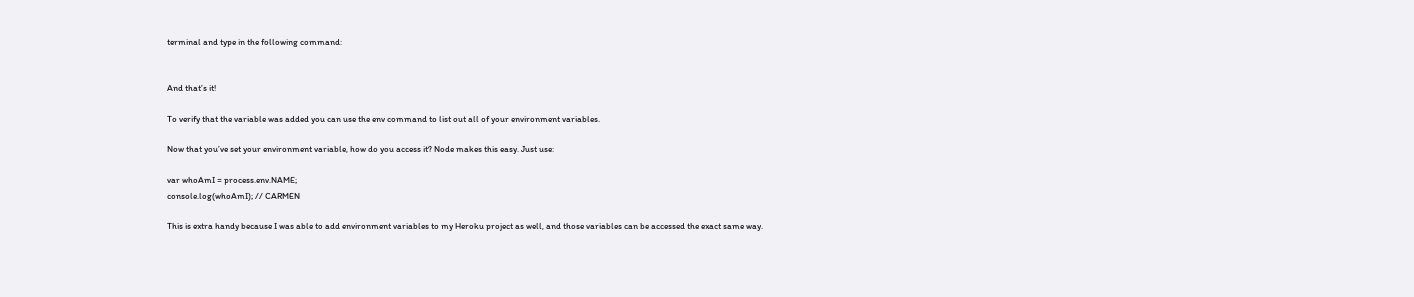terminal and type in the following command:


And that’s it!

To verify that the variable was added you can use the env command to list out all of your environment variables.

Now that you’ve set your environment variable, how do you access it? Node makes this easy. Just use:

var whoAmI = process.env.NAME;
console.log(whoAmI); // CARMEN

This is extra handy because I was able to add environment variables to my Heroku project as well, and those variables can be accessed the exact same way.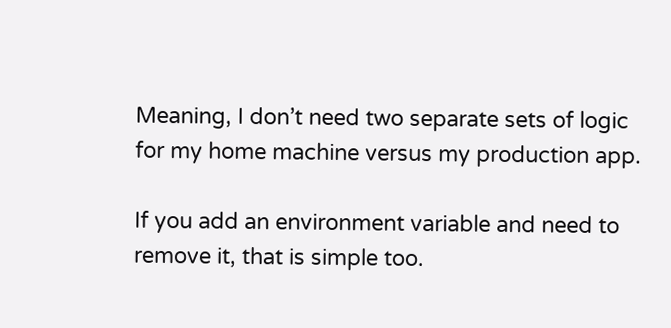Meaning, I don’t need two separate sets of logic for my home machine versus my production app.

If you add an environment variable and need to remove it, that is simple too.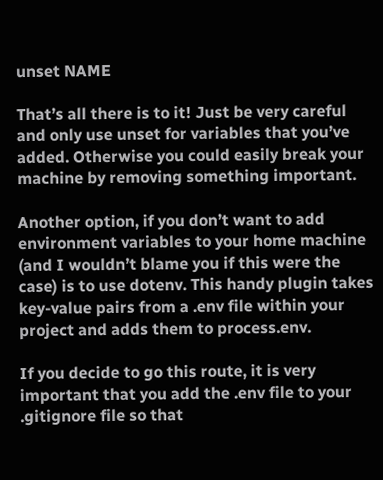unset NAME

That’s all there is to it! Just be very careful and only use unset for variables that you’ve added. Otherwise you could easily break your machine by removing something important.

Another option, if you don’t want to add environment variables to your home machine (and I wouldn’t blame you if this were the case) is to use dotenv. This handy plugin takes key-value pairs from a .env file within your project and adds them to process.env.

If you decide to go this route, it is very important that you add the .env file to your .gitignore file so that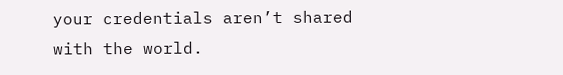your credentials aren’t shared with the world.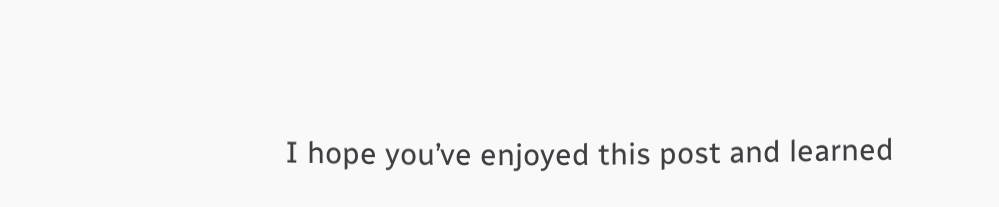I hope you’ve enjoyed this post and learned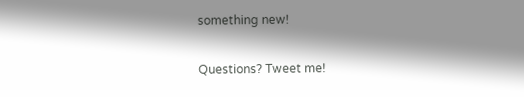something new!

Questions? Tweet me!